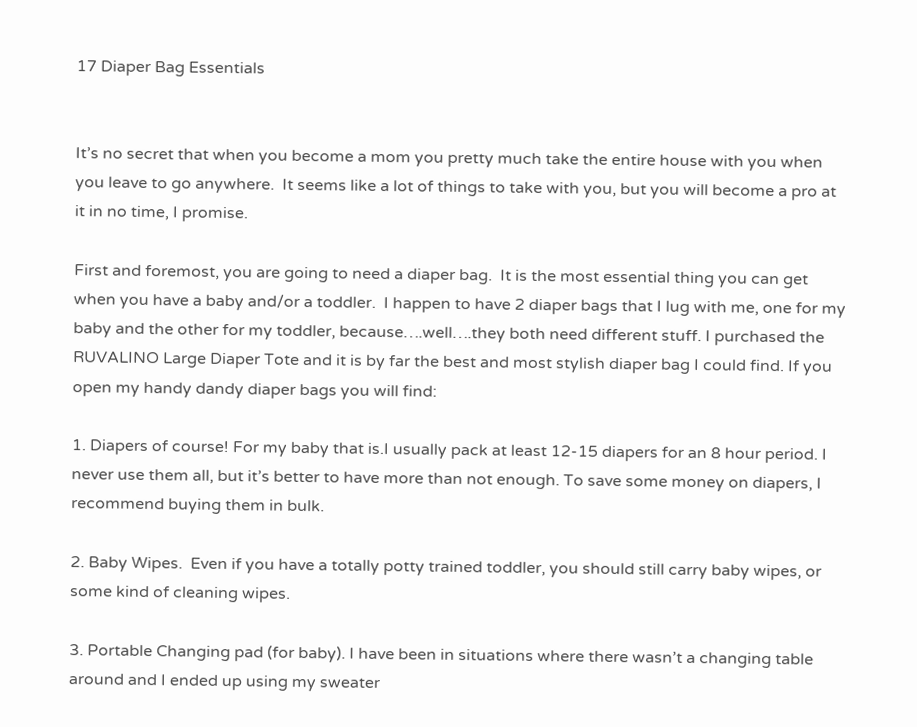17 Diaper Bag Essentials


It’s no secret that when you become a mom you pretty much take the entire house with you when you leave to go anywhere.  It seems like a lot of things to take with you, but you will become a pro at it in no time, I promise.

First and foremost, you are going to need a diaper bag.  It is the most essential thing you can get when you have a baby and/or a toddler.  I happen to have 2 diaper bags that I lug with me, one for my baby and the other for my toddler, because….well….they both need different stuff. I purchased the RUVALINO Large Diaper Tote and it is by far the best and most stylish diaper bag I could find. If you open my handy dandy diaper bags you will find:

1. Diapers of course! For my baby that is.I usually pack at least 12-15 diapers for an 8 hour period. I never use them all, but it’s better to have more than not enough. To save some money on diapers, I recommend buying them in bulk.

2. Baby Wipes.  Even if you have a totally potty trained toddler, you should still carry baby wipes, or some kind of cleaning wipes.

3. Portable Changing pad (for baby). I have been in situations where there wasn’t a changing table around and I ended up using my sweater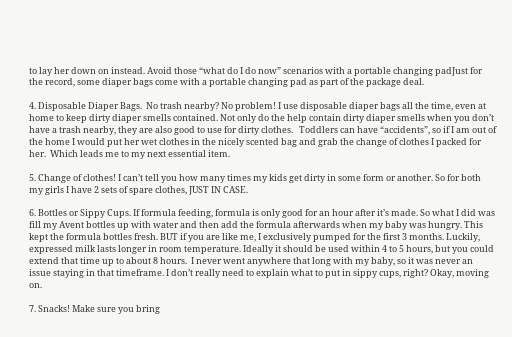to lay her down on instead. Avoid those “what do I do now” scenarios with a portable changing padJust for the record, some diaper bags come with a portable changing pad as part of the package deal.

4. Disposable Diaper Bags.  No trash nearby? No problem! I use disposable diaper bags all the time, even at home to keep dirty diaper smells contained. Not only do the help contain dirty diaper smells when you don’t have a trash nearby, they are also good to use for dirty clothes.   Toddlers can have “accidents”, so if I am out of the home I would put her wet clothes in the nicely scented bag and grab the change of clothes I packed for her.  Which leads me to my next essential item.

5. Change of clothes! I can’t tell you how many times my kids get dirty in some form or another. So for both my girls I have 2 sets of spare clothes, JUST IN CASE.

6. Bottles or Sippy Cups. If formula feeding, formula is only good for an hour after it’s made. So what I did was fill my Avent bottles up with water and then add the formula afterwards when my baby was hungry. This kept the formula bottles fresh. BUT if you are like me, I exclusively pumped for the first 3 months. Luckily, expressed milk lasts longer in room temperature. Ideally it should be used within 4 to 5 hours, but you could extend that time up to about 8 hours.  I never went anywhere that long with my baby, so it was never an issue staying in that timeframe. I don’t really need to explain what to put in sippy cups, right? Okay, moving on.

7. Snacks! Make sure you bring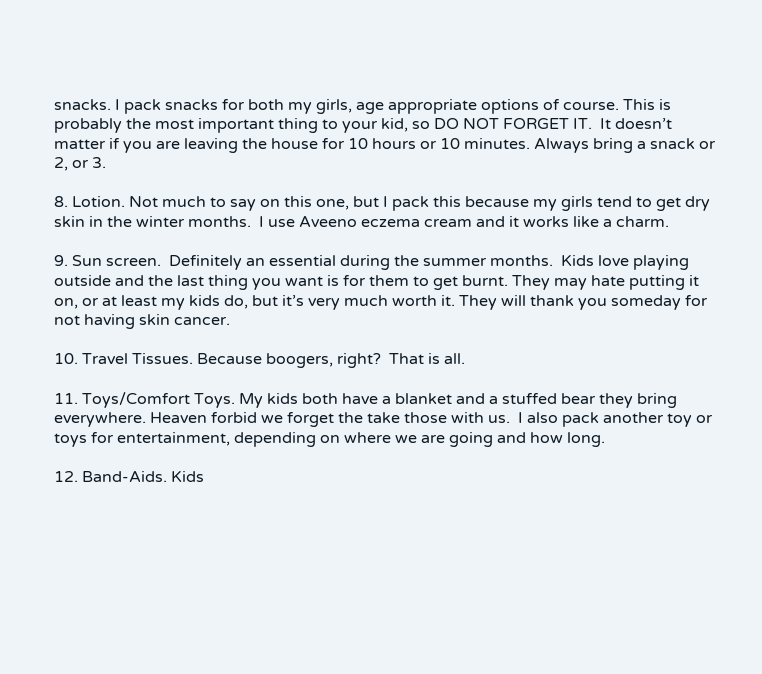snacks. I pack snacks for both my girls, age appropriate options of course. This is probably the most important thing to your kid, so DO NOT FORGET IT.  It doesn’t matter if you are leaving the house for 10 hours or 10 minutes. Always bring a snack or 2, or 3.

8. Lotion. Not much to say on this one, but I pack this because my girls tend to get dry skin in the winter months.  I use Aveeno eczema cream and it works like a charm.

9. Sun screen.  Definitely an essential during the summer months.  Kids love playing outside and the last thing you want is for them to get burnt. They may hate putting it on, or at least my kids do, but it’s very much worth it. They will thank you someday for not having skin cancer.

10. Travel Tissues. Because boogers, right?  That is all.

11. Toys/Comfort Toys. My kids both have a blanket and a stuffed bear they bring everywhere. Heaven forbid we forget the take those with us.  I also pack another toy or toys for entertainment, depending on where we are going and how long.

12. Band-Aids. Kids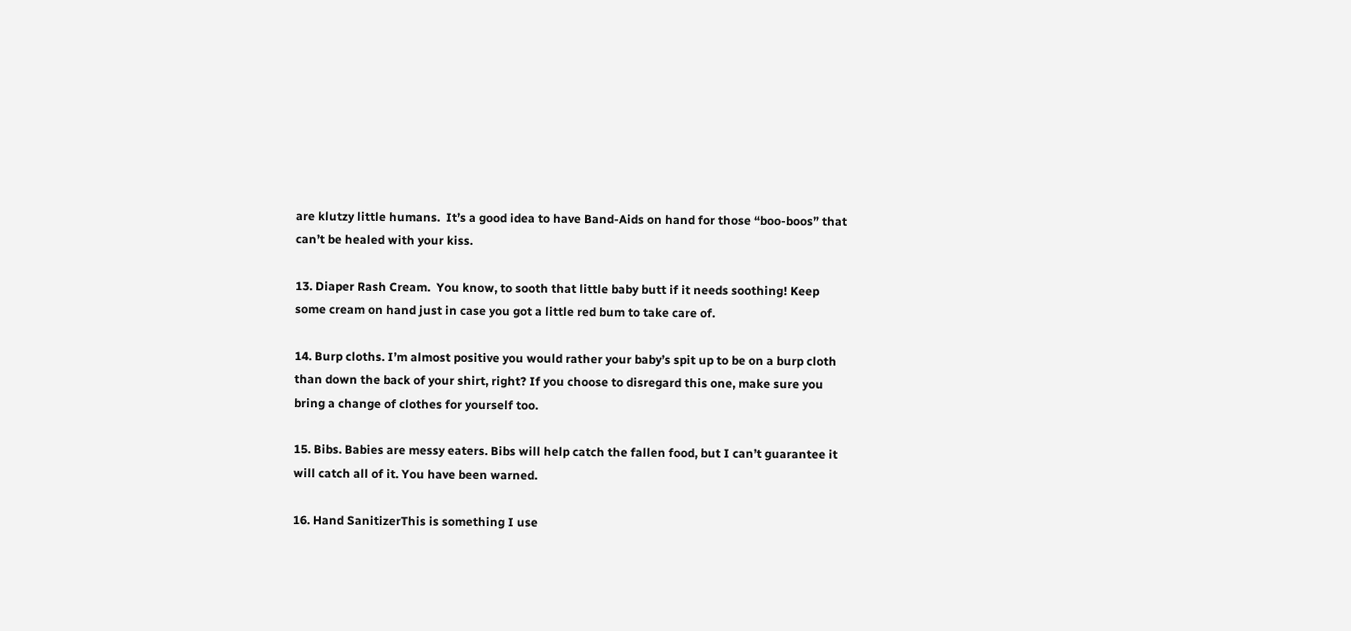are klutzy little humans.  It’s a good idea to have Band-Aids on hand for those “boo-boos” that can’t be healed with your kiss.

13. Diaper Rash Cream.  You know, to sooth that little baby butt if it needs soothing! Keep some cream on hand just in case you got a little red bum to take care of.

14. Burp cloths. I’m almost positive you would rather your baby’s spit up to be on a burp cloth than down the back of your shirt, right? If you choose to disregard this one, make sure you bring a change of clothes for yourself too.

15. Bibs. Babies are messy eaters. Bibs will help catch the fallen food, but I can’t guarantee it will catch all of it. You have been warned.

16. Hand SanitizerThis is something I use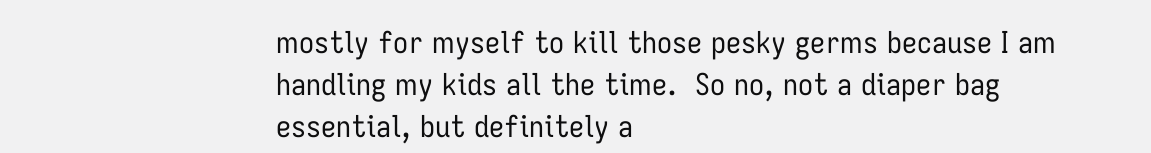mostly for myself to kill those pesky germs because I am handling my kids all the time.  So no, not a diaper bag essential, but definitely a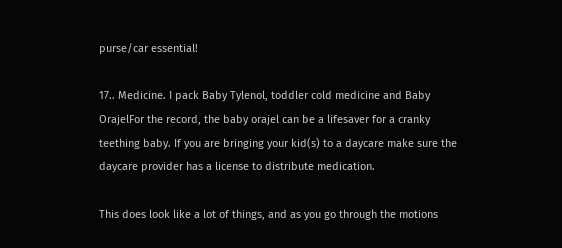purse/car essential!

17.. Medicine. I pack Baby Tylenol, toddler cold medicine and Baby OrajelFor the record, the baby orajel can be a lifesaver for a cranky teething baby. If you are bringing your kid(s) to a daycare make sure the daycare provider has a license to distribute medication.

This does look like a lot of things, and as you go through the motions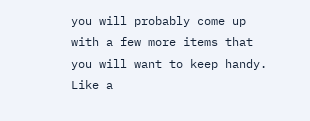you will probably come up with a few more items that you will want to keep handy.  Like a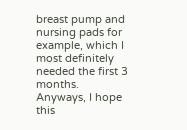breast pump and nursing pads for example, which I most definitely needed the first 3 months. Anyways, I hope this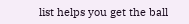list helps you get the ball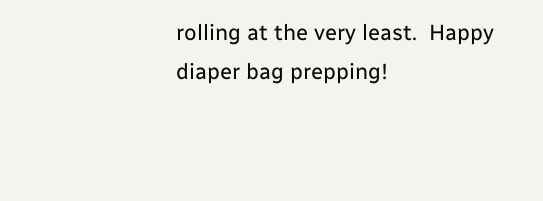rolling at the very least.  Happy diaper bag prepping!